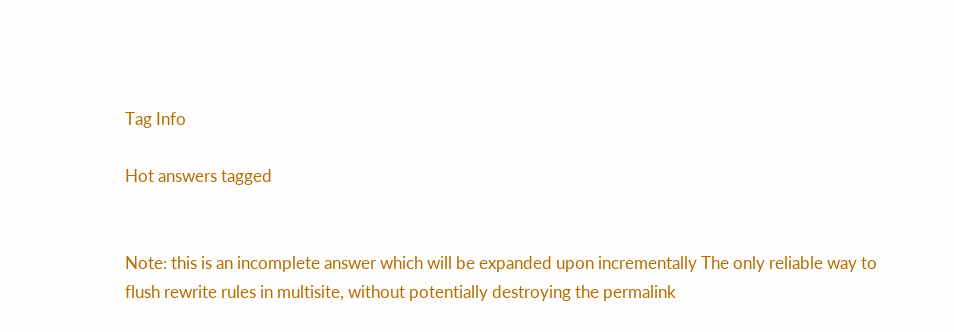Tag Info

Hot answers tagged


Note: this is an incomplete answer which will be expanded upon incrementally The only reliable way to flush rewrite rules in multisite, without potentially destroying the permalink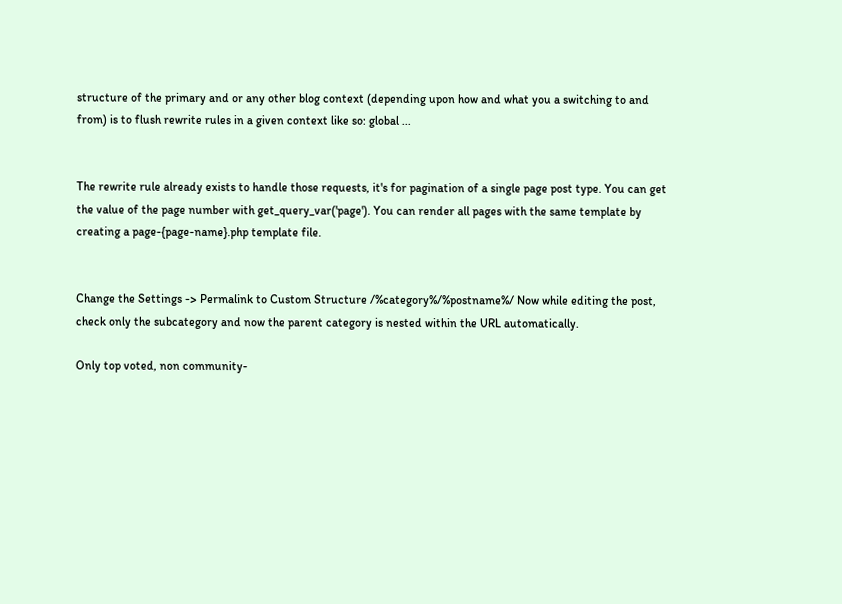structure of the primary and or any other blog context (depending upon how and what you a switching to and from) is to flush rewrite rules in a given context like so: global ...


The rewrite rule already exists to handle those requests, it's for pagination of a single page post type. You can get the value of the page number with get_query_var('page'). You can render all pages with the same template by creating a page-{page-name}.php template file.


Change the Settings -> Permalink to Custom Structure /%category%/%postname%/ Now while editing the post, check only the subcategory and now the parent category is nested within the URL automatically.

Only top voted, non community-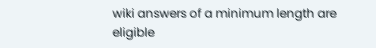wiki answers of a minimum length are eligible